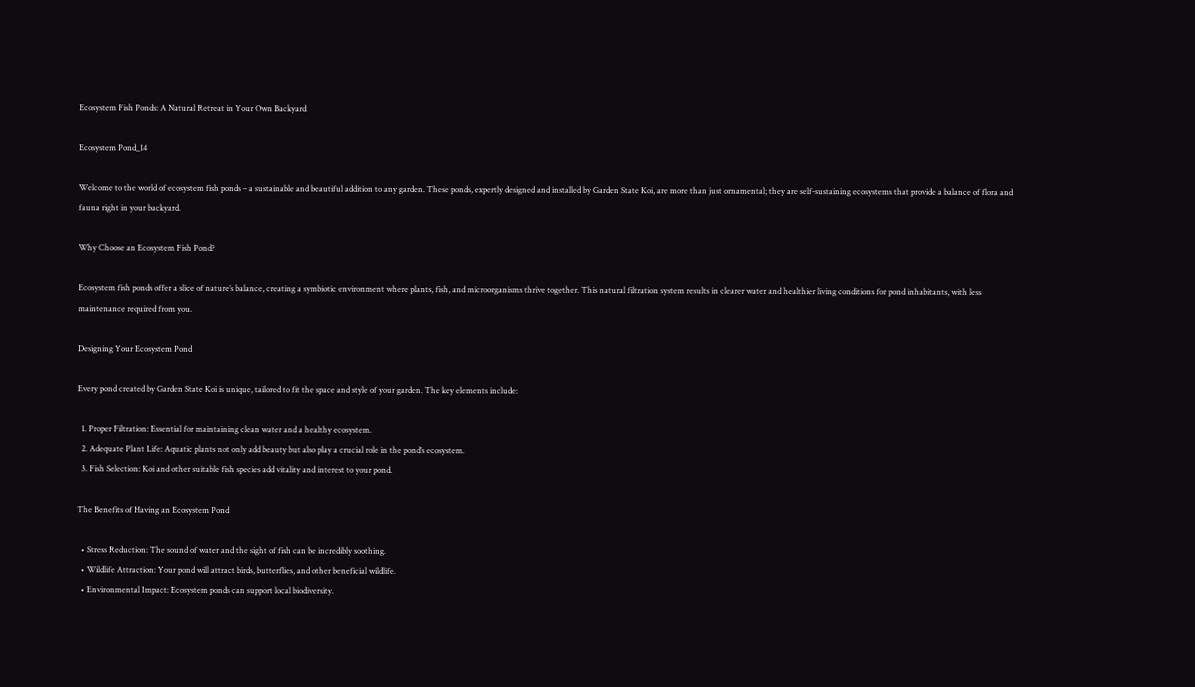Ecosystem Fish Ponds: A Natural Retreat in Your Own Backyard

Ecosystem Pond_14

Welcome to the world of ecosystem fish ponds – a sustainable and beautiful addition to any garden. These ponds, expertly designed and installed by Garden State Koi, are more than just ornamental; they are self-sustaining ecosystems that provide a balance of flora and fauna right in your backyard.

Why Choose an Ecosystem Fish Pond?

Ecosystem fish ponds offer a slice of nature’s balance, creating a symbiotic environment where plants, fish, and microorganisms thrive together. This natural filtration system results in clearer water and healthier living conditions for pond inhabitants, with less maintenance required from you.

Designing Your Ecosystem Pond

Every pond created by Garden State Koi is unique, tailored to fit the space and style of your garden. The key elements include:

  1. Proper Filtration: Essential for maintaining clean water and a healthy ecosystem.
  2. Adequate Plant Life: Aquatic plants not only add beauty but also play a crucial role in the pond’s ecosystem.
  3. Fish Selection: Koi and other suitable fish species add vitality and interest to your pond.

The Benefits of Having an Ecosystem Pond

  • Stress Reduction: The sound of water and the sight of fish can be incredibly soothing.
  • Wildlife Attraction: Your pond will attract birds, butterflies, and other beneficial wildlife.
  • Environmental Impact: Ecosystem ponds can support local biodiversity.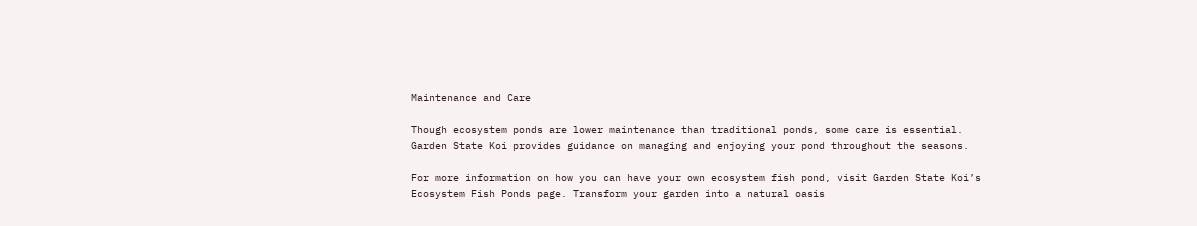Maintenance and Care

Though ecosystem ponds are lower maintenance than traditional ponds, some care is essential. Garden State Koi provides guidance on managing and enjoying your pond throughout the seasons.

For more information on how you can have your own ecosystem fish pond, visit Garden State Koi’s Ecosystem Fish Ponds page. Transform your garden into a natural oasis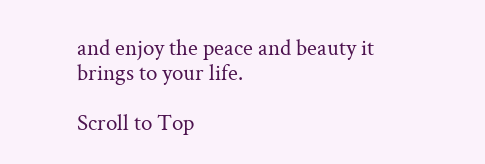and enjoy the peace and beauty it brings to your life.

Scroll to Top